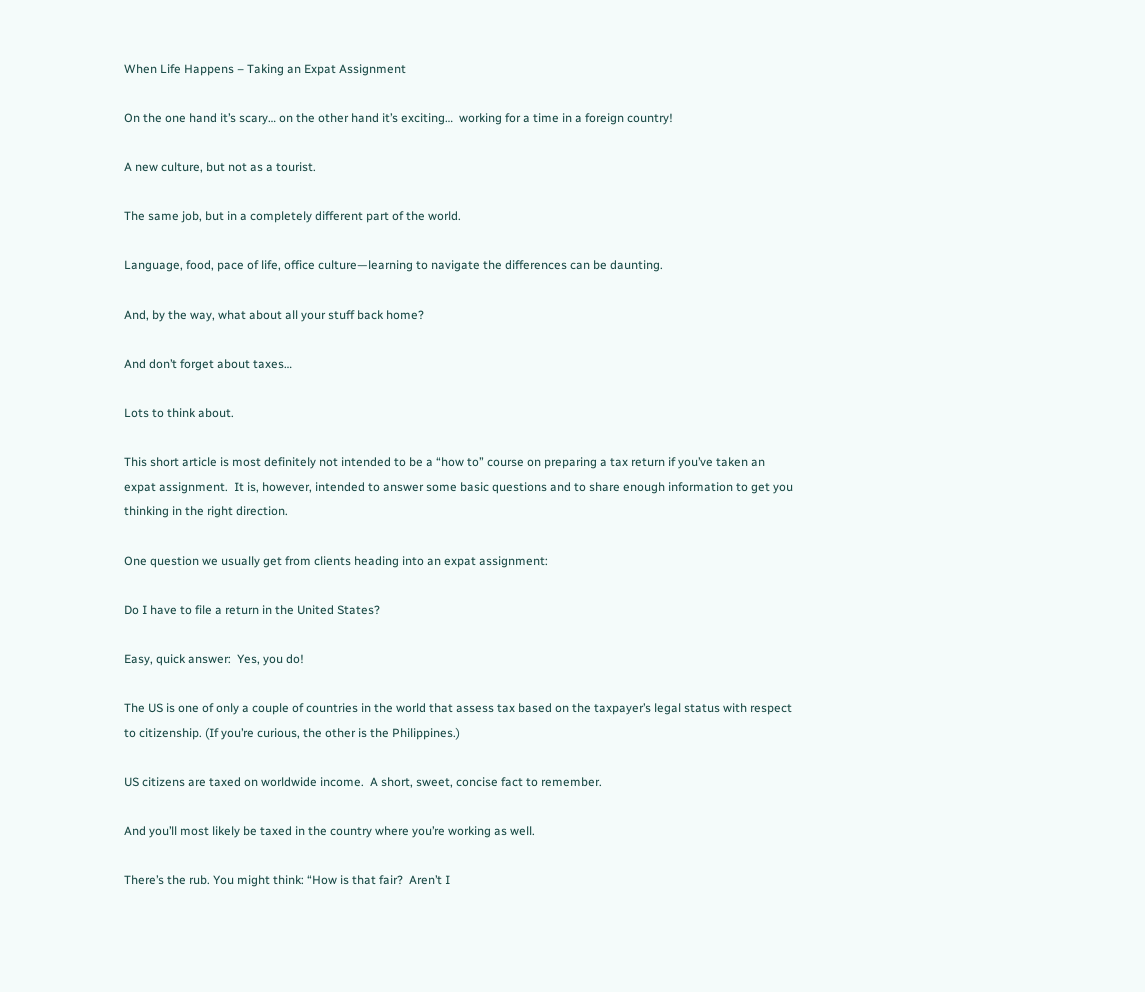When Life Happens – Taking an Expat Assignment

On the one hand it’s scary… on the other hand it’s exciting…  working for a time in a foreign country!

A new culture, but not as a tourist.

The same job, but in a completely different part of the world.

Language, food, pace of life, office culture—learning to navigate the differences can be daunting.

And, by the way, what about all your stuff back home?

And don’t forget about taxes…

Lots to think about.

This short article is most definitely not intended to be a “how to” course on preparing a tax return if you’ve taken an expat assignment.  It is, however, intended to answer some basic questions and to share enough information to get you thinking in the right direction.

One question we usually get from clients heading into an expat assignment:

Do I have to file a return in the United States?

Easy, quick answer:  Yes, you do!

The US is one of only a couple of countries in the world that assess tax based on the taxpayer’s legal status with respect to citizenship. (If you’re curious, the other is the Philippines.)

US citizens are taxed on worldwide income.  A short, sweet, concise fact to remember.

And you’ll most likely be taxed in the country where you’re working as well.

There’s the rub. You might think: “How is that fair?  Aren’t I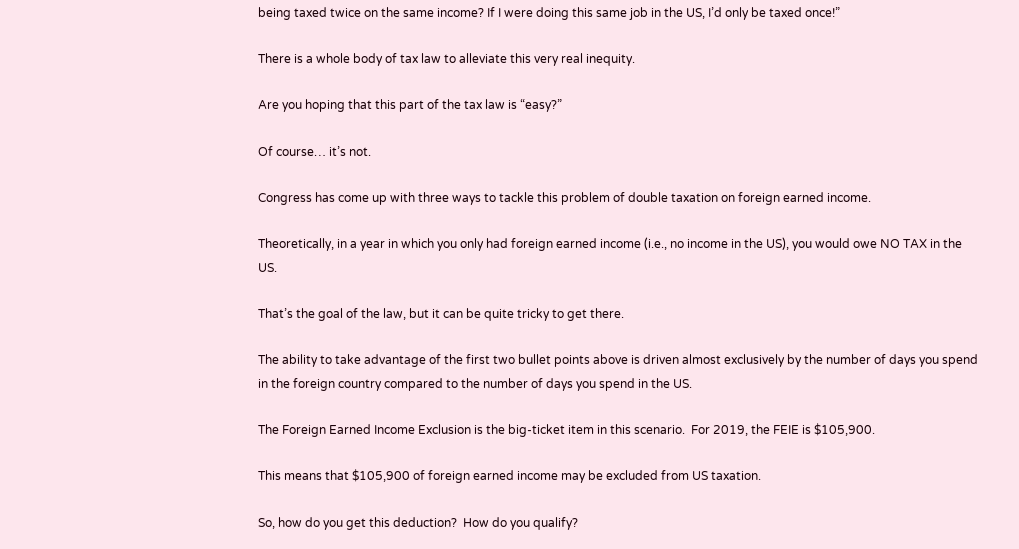being taxed twice on the same income? If I were doing this same job in the US, I’d only be taxed once!”

There is a whole body of tax law to alleviate this very real inequity.

Are you hoping that this part of the tax law is “easy?”

Of course… it’s not.

Congress has come up with three ways to tackle this problem of double taxation on foreign earned income.

Theoretically, in a year in which you only had foreign earned income (i.e., no income in the US), you would owe NO TAX in the US.

That’s the goal of the law, but it can be quite tricky to get there.

The ability to take advantage of the first two bullet points above is driven almost exclusively by the number of days you spend in the foreign country compared to the number of days you spend in the US.

The Foreign Earned Income Exclusion is the big-ticket item in this scenario.  For 2019, the FEIE is $105,900.

This means that $105,900 of foreign earned income may be excluded from US taxation.

So, how do you get this deduction?  How do you qualify?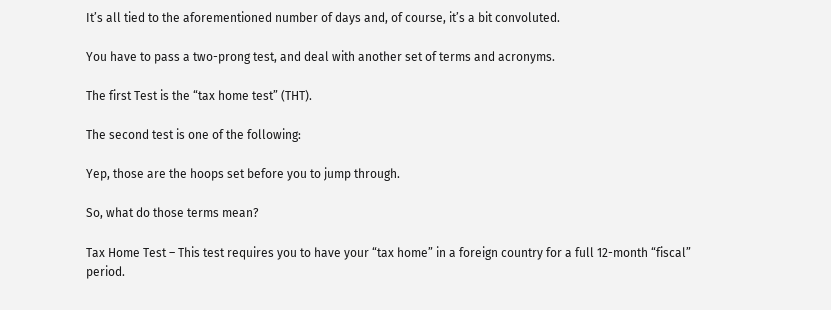It’s all tied to the aforementioned number of days and, of course, it’s a bit convoluted.

You have to pass a two-prong test, and deal with another set of terms and acronyms.

The first Test is the “tax home test” (THT).

The second test is one of the following:

Yep, those are the hoops set before you to jump through.

So, what do those terms mean?

Tax Home Test – This test requires you to have your “tax home” in a foreign country for a full 12-month “fiscal” period.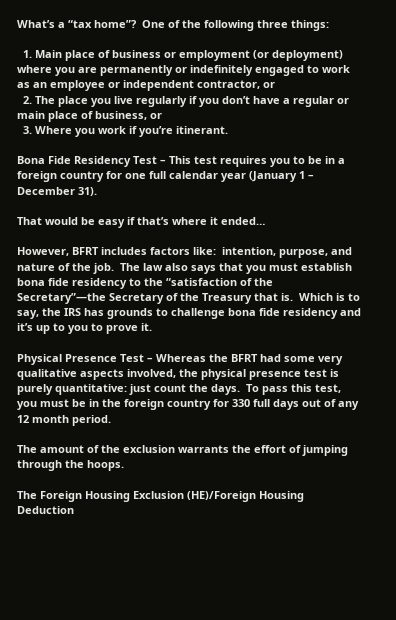What’s a “tax home”?  One of the following three things:

  1. Main place of business or employment (or deployment) where you are permanently or indefinitely engaged to work as an employee or independent contractor, or
  2. The place you live regularly if you don’t have a regular or main place of business, or
  3. Where you work if you’re itinerant.

Bona Fide Residency Test – This test requires you to be in a foreign country for one full calendar year (January 1 – December 31).

That would be easy if that’s where it ended…

However, BFRT includes factors like:  intention, purpose, and nature of the job.  The law also says that you must establish bona fide residency to the “satisfaction of the Secretary”—the Secretary of the Treasury that is.  Which is to say, the IRS has grounds to challenge bona fide residency and it’s up to you to prove it.

Physical Presence Test – Whereas the BFRT had some very qualitative aspects involved, the physical presence test is purely quantitative: just count the days.  To pass this test, you must be in the foreign country for 330 full days out of any 12 month period.

The amount of the exclusion warrants the effort of jumping through the hoops.

The Foreign Housing Exclusion (HE)/Foreign Housing Deduction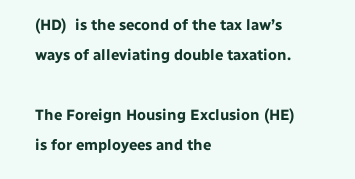(HD)  is the second of the tax law’s ways of alleviating double taxation.

The Foreign Housing Exclusion (HE) is for employees and the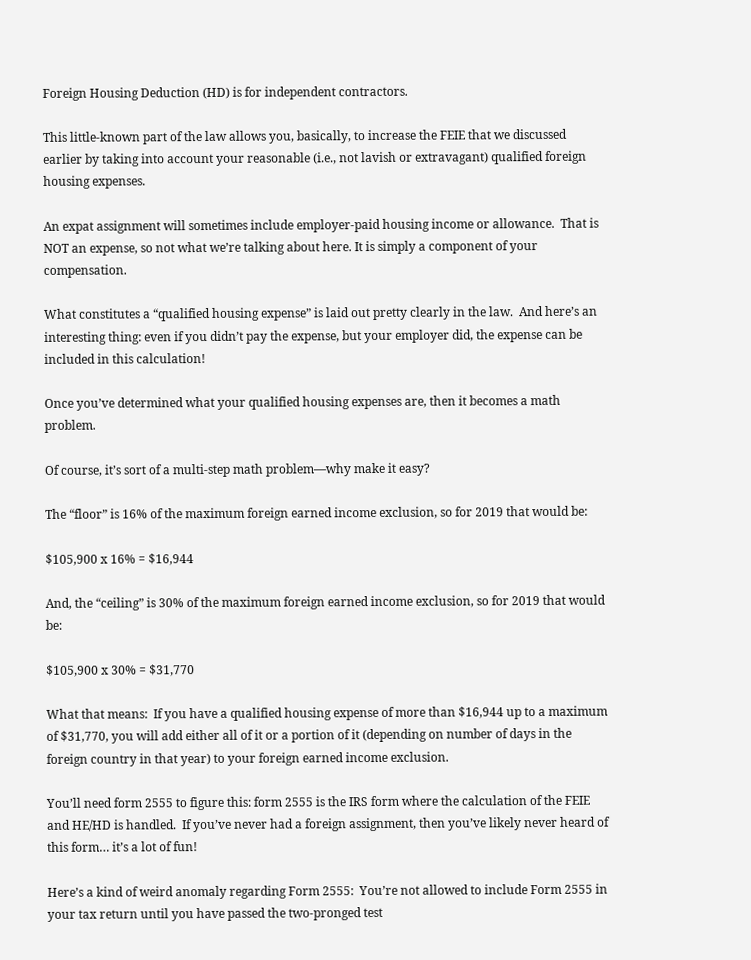Foreign Housing Deduction (HD) is for independent contractors.

This little-known part of the law allows you, basically, to increase the FEIE that we discussed earlier by taking into account your reasonable (i.e., not lavish or extravagant) qualified foreign housing expenses.

An expat assignment will sometimes include employer-paid housing income or allowance.  That is NOT an expense, so not what we’re talking about here. It is simply a component of your compensation.

What constitutes a “qualified housing expense” is laid out pretty clearly in the law.  And here’s an interesting thing: even if you didn’t pay the expense, but your employer did, the expense can be included in this calculation!

Once you’ve determined what your qualified housing expenses are, then it becomes a math problem.

Of course, it’s sort of a multi-step math problem—why make it easy?

The “floor” is 16% of the maximum foreign earned income exclusion, so for 2019 that would be:

$105,900 x 16% = $16,944

And, the “ceiling” is 30% of the maximum foreign earned income exclusion, so for 2019 that would be:

$105,900 x 30% = $31,770

What that means:  If you have a qualified housing expense of more than $16,944 up to a maximum of $31,770, you will add either all of it or a portion of it (depending on number of days in the foreign country in that year) to your foreign earned income exclusion.

You’ll need form 2555 to figure this: form 2555 is the IRS form where the calculation of the FEIE and HE/HD is handled.  If you’ve never had a foreign assignment, then you’ve likely never heard of this form… it’s a lot of fun!

Here’s a kind of weird anomaly regarding Form 2555:  You’re not allowed to include Form 2555 in your tax return until you have passed the two-pronged test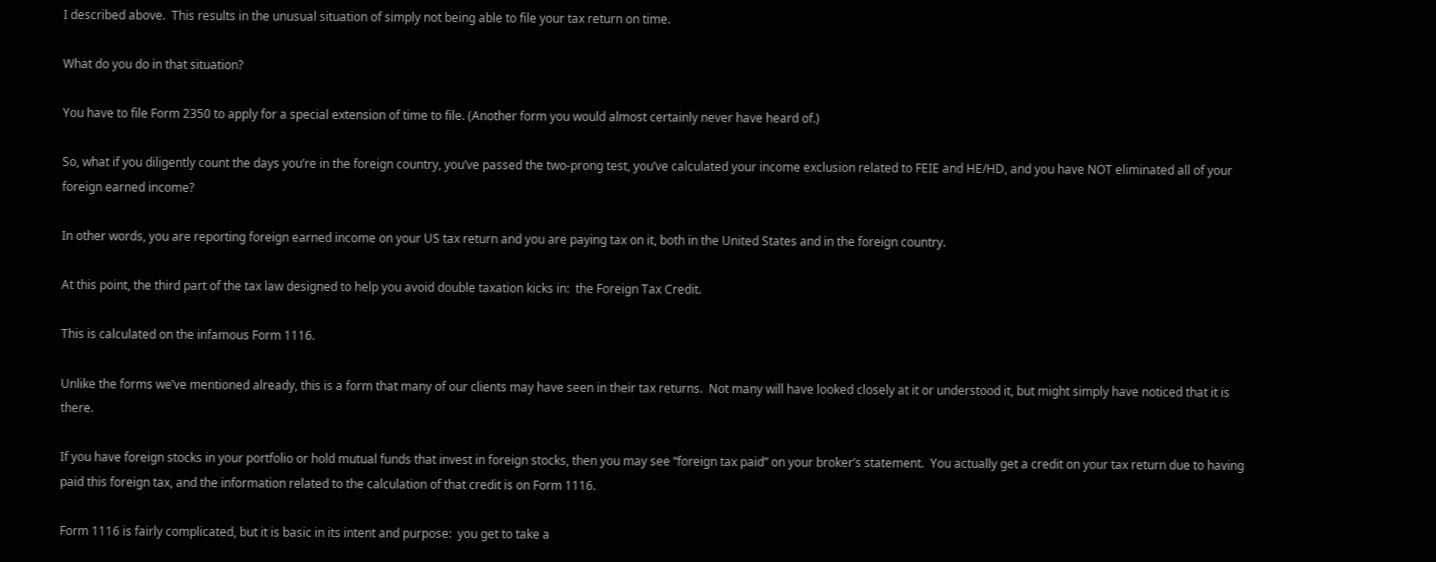I described above.  This results in the unusual situation of simply not being able to file your tax return on time.

What do you do in that situation?

You have to file Form 2350 to apply for a special extension of time to file. (Another form you would almost certainly never have heard of.)

So, what if you diligently count the days you’re in the foreign country, you’ve passed the two-prong test, you’ve calculated your income exclusion related to FEIE and HE/HD, and you have NOT eliminated all of your foreign earned income?

In other words, you are reporting foreign earned income on your US tax return and you are paying tax on it, both in the United States and in the foreign country.

At this point, the third part of the tax law designed to help you avoid double taxation kicks in:  the Foreign Tax Credit.

This is calculated on the infamous Form 1116.

Unlike the forms we’ve mentioned already, this is a form that many of our clients may have seen in their tax returns.  Not many will have looked closely at it or understood it, but might simply have noticed that it is there.

If you have foreign stocks in your portfolio or hold mutual funds that invest in foreign stocks, then you may see “foreign tax paid” on your broker’s statement.  You actually get a credit on your tax return due to having paid this foreign tax, and the information related to the calculation of that credit is on Form 1116.

Form 1116 is fairly complicated, but it is basic in its intent and purpose:  you get to take a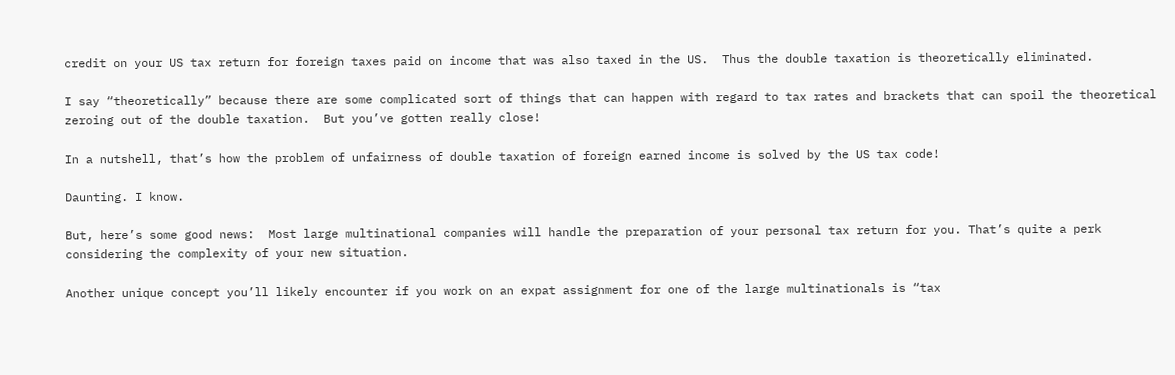credit on your US tax return for foreign taxes paid on income that was also taxed in the US.  Thus the double taxation is theoretically eliminated.

I say “theoretically” because there are some complicated sort of things that can happen with regard to tax rates and brackets that can spoil the theoretical zeroing out of the double taxation.  But you’ve gotten really close!

In a nutshell, that’s how the problem of unfairness of double taxation of foreign earned income is solved by the US tax code!

Daunting. I know.

But, here’s some good news:  Most large multinational companies will handle the preparation of your personal tax return for you. That’s quite a perk considering the complexity of your new situation.

Another unique concept you’ll likely encounter if you work on an expat assignment for one of the large multinationals is “tax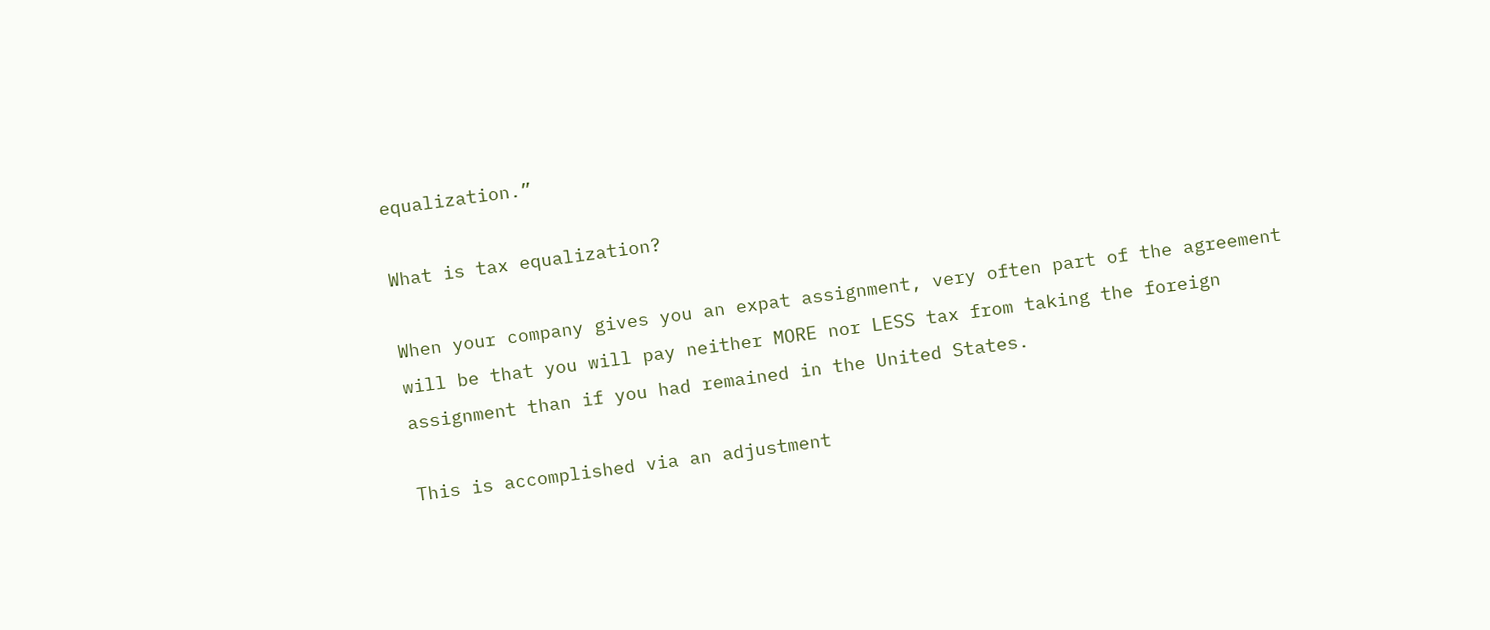equalization.”

What is tax equalization?

When your company gives you an expat assignment, very often part of the agreement will be that you will pay neither MORE nor LESS tax from taking the foreign assignment than if you had remained in the United States.

This is accomplished via an adjustment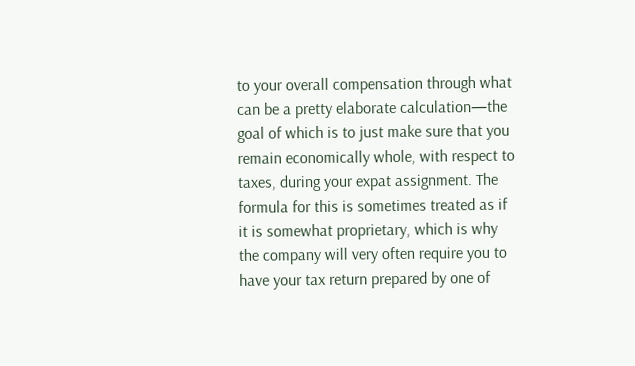to your overall compensation through what can be a pretty elaborate calculation—the goal of which is to just make sure that you remain economically whole, with respect to taxes, during your expat assignment. The formula for this is sometimes treated as if it is somewhat proprietary, which is why the company will very often require you to have your tax return prepared by one of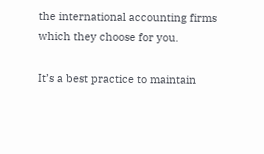the international accounting firms which they choose for you.

It’s a best practice to maintain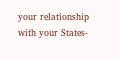your relationship with your States-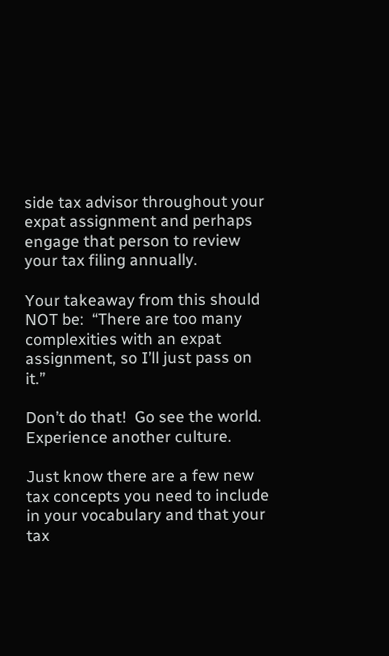side tax advisor throughout your expat assignment and perhaps engage that person to review your tax filing annually.

Your takeaway from this should NOT be:  “There are too many complexities with an expat assignment, so I’ll just pass on it.”

Don’t do that!  Go see the world. Experience another culture.

Just know there are a few new tax concepts you need to include in your vocabulary and that your tax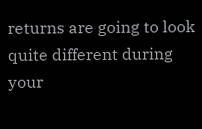returns are going to look quite different during your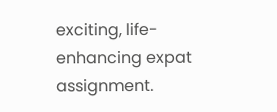exciting, life-enhancing expat assignment.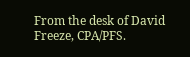From the desk of David Freeze, CPA/PFS.